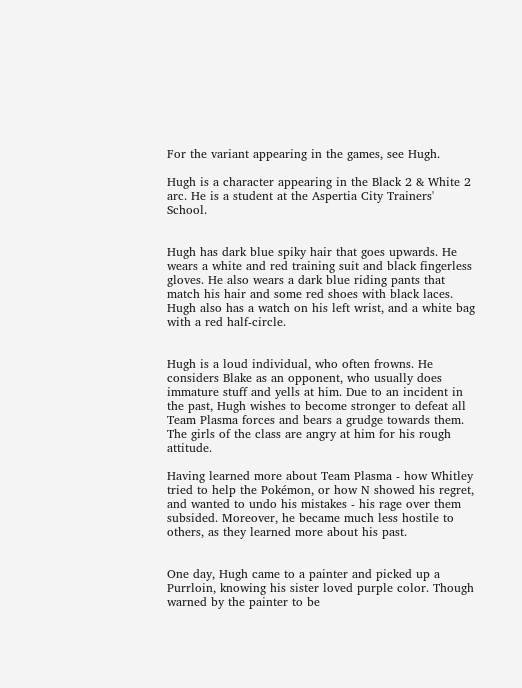For the variant appearing in the games, see Hugh.

Hugh is a character appearing in the Black 2 & White 2 arc. He is a student at the Aspertia City Trainers' School.


Hugh has dark blue spiky hair that goes upwards. He wears a white and red training suit and black fingerless gloves. He also wears a dark blue riding pants that match his hair and some red shoes with black laces. Hugh also has a watch on his left wrist, and a white bag with a red half-circle.


Hugh is a loud individual, who often frowns. He considers Blake as an opponent, who usually does immature stuff and yells at him. Due to an incident in the past, Hugh wishes to become stronger to defeat all Team Plasma forces and bears a grudge towards them. The girls of the class are angry at him for his rough attitude.

Having learned more about Team Plasma - how Whitley tried to help the Pokémon, or how N showed his regret, and wanted to undo his mistakes - his rage over them subsided. Moreover, he became much less hostile to others, as they learned more about his past.


One day, Hugh came to a painter and picked up a Purrloin, knowing his sister loved purple color. Though warned by the painter to be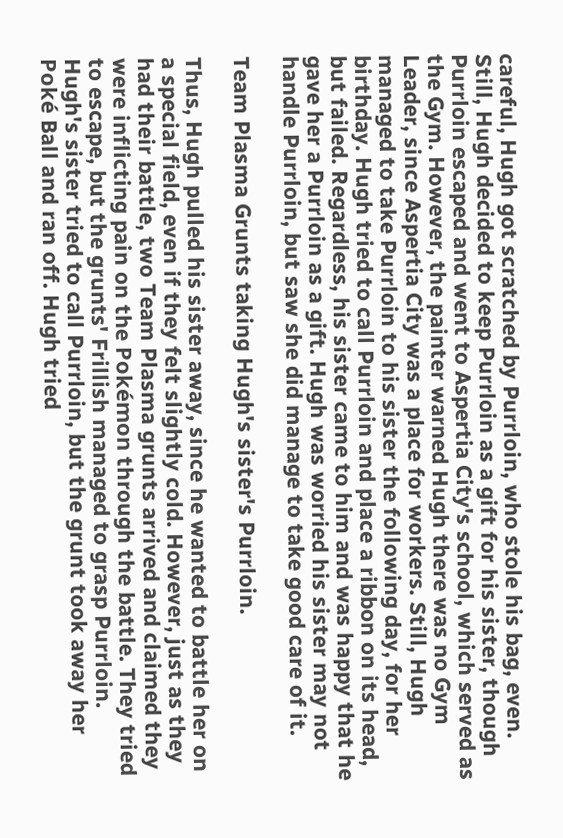careful, Hugh got scratched by Purrloin, who stole his bag, even. Still, Hugh decided to keep Purrloin as a gift for his sister, though Purrloin escaped and went to Aspertia City's school, which served as the Gym. However, the painter warned Hugh there was no Gym Leader, since Aspertia City was a place for workers. Still, Hugh managed to take Purrloin to his sister the following day, for her birthday. Hugh tried to call Purrloin and place a ribbon on its head, but failed. Regardless, his sister came to him and was happy that he gave her a Purrloin as a gift. Hugh was worried his sister may not handle Purrloin, but saw she did manage to take good care of it.

Team Plasma Grunts taking Hugh's sister's Purrloin.

Thus, Hugh pulled his sister away, since he wanted to battle her on a special field, even if they felt slightly cold. However, just as they had their battle, two Team Plasma grunts arrived and claimed they were inflicting pain on the Pokémon through the battle. They tried to escape, but the grunts' Frillish managed to grasp Purrloin. Hugh's sister tried to call Purrloin, but the grunt took away her Poké Ball and ran off. Hugh tried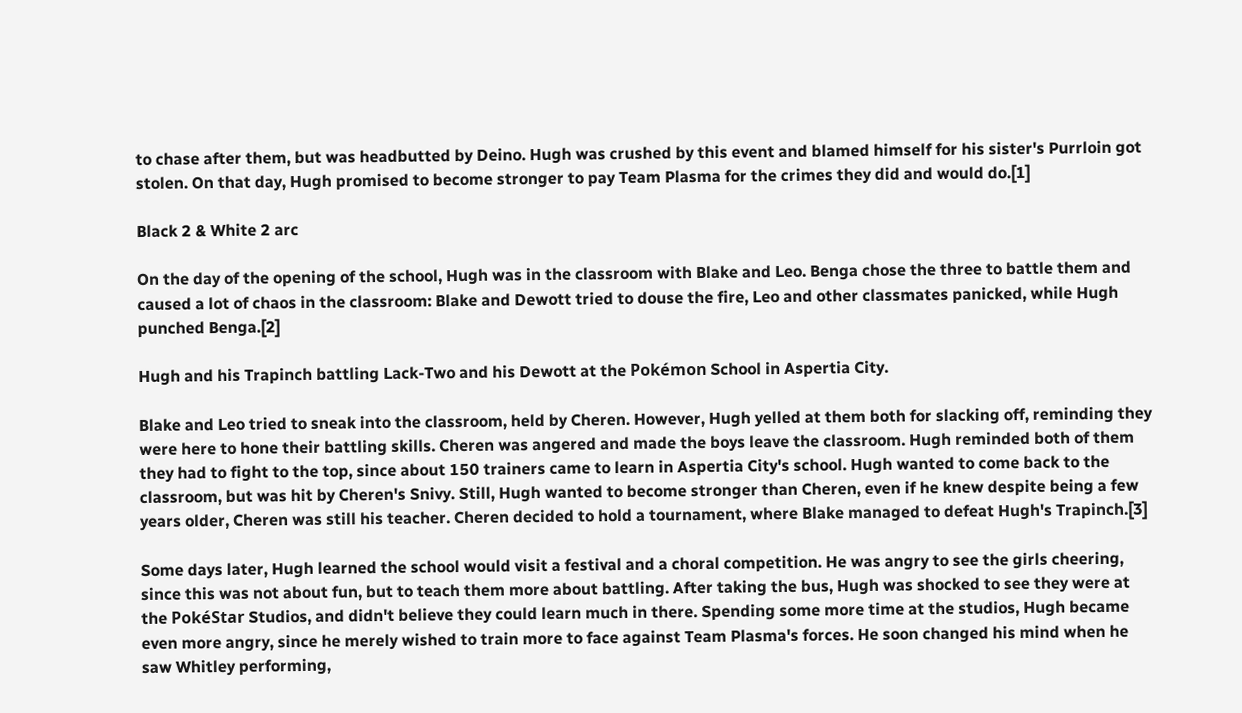to chase after them, but was headbutted by Deino. Hugh was crushed by this event and blamed himself for his sister's Purrloin got stolen. On that day, Hugh promised to become stronger to pay Team Plasma for the crimes they did and would do.[1]

Black 2 & White 2 arc

On the day of the opening of the school, Hugh was in the classroom with Blake and Leo. Benga chose the three to battle them and caused a lot of chaos in the classroom: Blake and Dewott tried to douse the fire, Leo and other classmates panicked, while Hugh punched Benga.[2]

Hugh and his Trapinch battling Lack-Two and his Dewott at the Pokémon School in Aspertia City.

Blake and Leo tried to sneak into the classroom, held by Cheren. However, Hugh yelled at them both for slacking off, reminding they were here to hone their battling skills. Cheren was angered and made the boys leave the classroom. Hugh reminded both of them they had to fight to the top, since about 150 trainers came to learn in Aspertia City's school. Hugh wanted to come back to the classroom, but was hit by Cheren's Snivy. Still, Hugh wanted to become stronger than Cheren, even if he knew despite being a few years older, Cheren was still his teacher. Cheren decided to hold a tournament, where Blake managed to defeat Hugh's Trapinch.[3]

Some days later, Hugh learned the school would visit a festival and a choral competition. He was angry to see the girls cheering, since this was not about fun, but to teach them more about battling. After taking the bus, Hugh was shocked to see they were at the PokéStar Studios, and didn't believe they could learn much in there. Spending some more time at the studios, Hugh became even more angry, since he merely wished to train more to face against Team Plasma's forces. He soon changed his mind when he saw Whitley performing,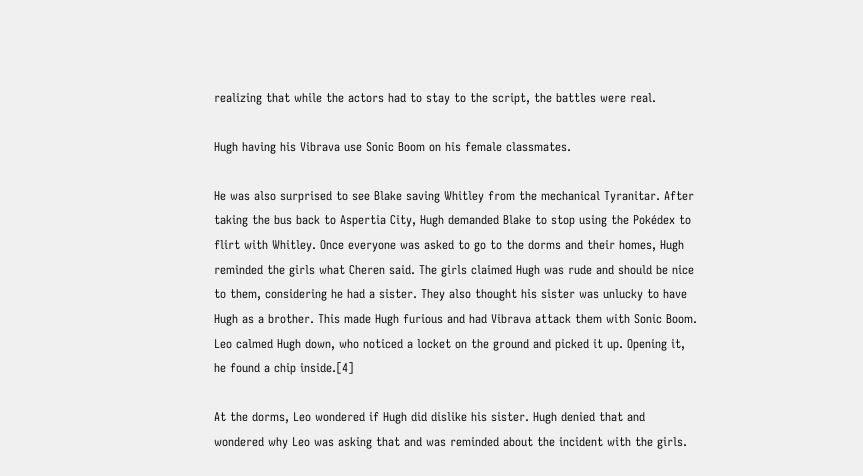realizing that while the actors had to stay to the script, the battles were real.

Hugh having his Vibrava use Sonic Boom on his female classmates.

He was also surprised to see Blake saving Whitley from the mechanical Tyranitar. After taking the bus back to Aspertia City, Hugh demanded Blake to stop using the Pokédex to flirt with Whitley. Once everyone was asked to go to the dorms and their homes, Hugh reminded the girls what Cheren said. The girls claimed Hugh was rude and should be nice to them, considering he had a sister. They also thought his sister was unlucky to have Hugh as a brother. This made Hugh furious and had Vibrava attack them with Sonic Boom. Leo calmed Hugh down, who noticed a locket on the ground and picked it up. Opening it, he found a chip inside.[4]

At the dorms, Leo wondered if Hugh did dislike his sister. Hugh denied that and wondered why Leo was asking that and was reminded about the incident with the girls.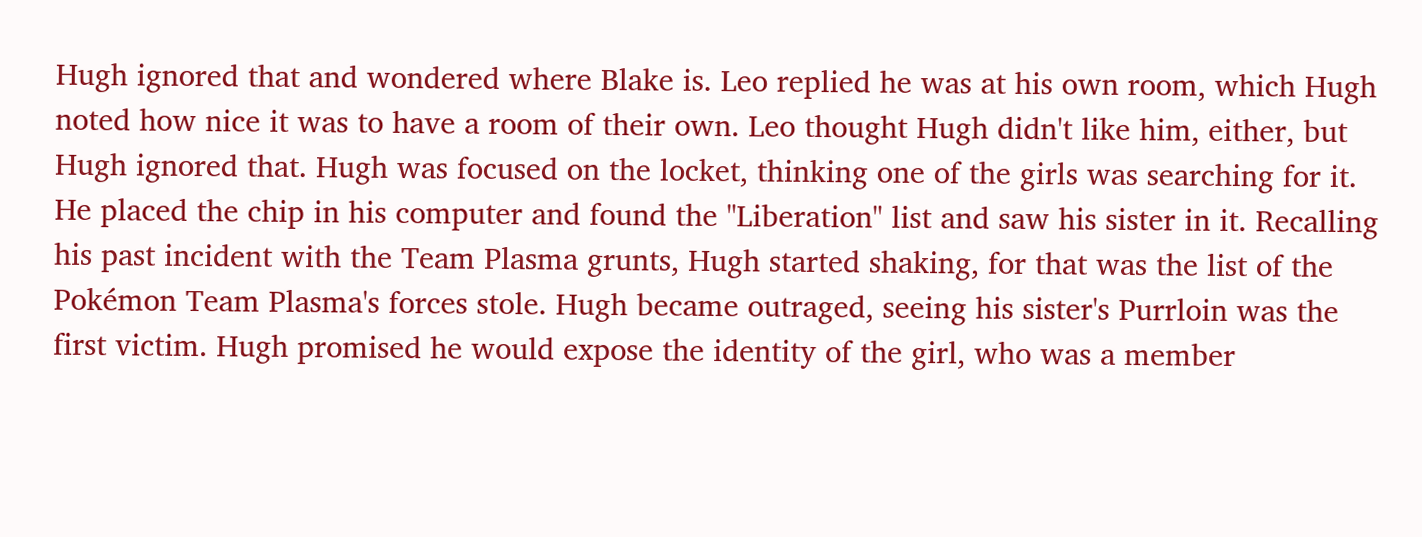Hugh ignored that and wondered where Blake is. Leo replied he was at his own room, which Hugh noted how nice it was to have a room of their own. Leo thought Hugh didn't like him, either, but Hugh ignored that. Hugh was focused on the locket, thinking one of the girls was searching for it. He placed the chip in his computer and found the "Liberation" list and saw his sister in it. Recalling his past incident with the Team Plasma grunts, Hugh started shaking, for that was the list of the Pokémon Team Plasma's forces stole. Hugh became outraged, seeing his sister's Purrloin was the first victim. Hugh promised he would expose the identity of the girl, who was a member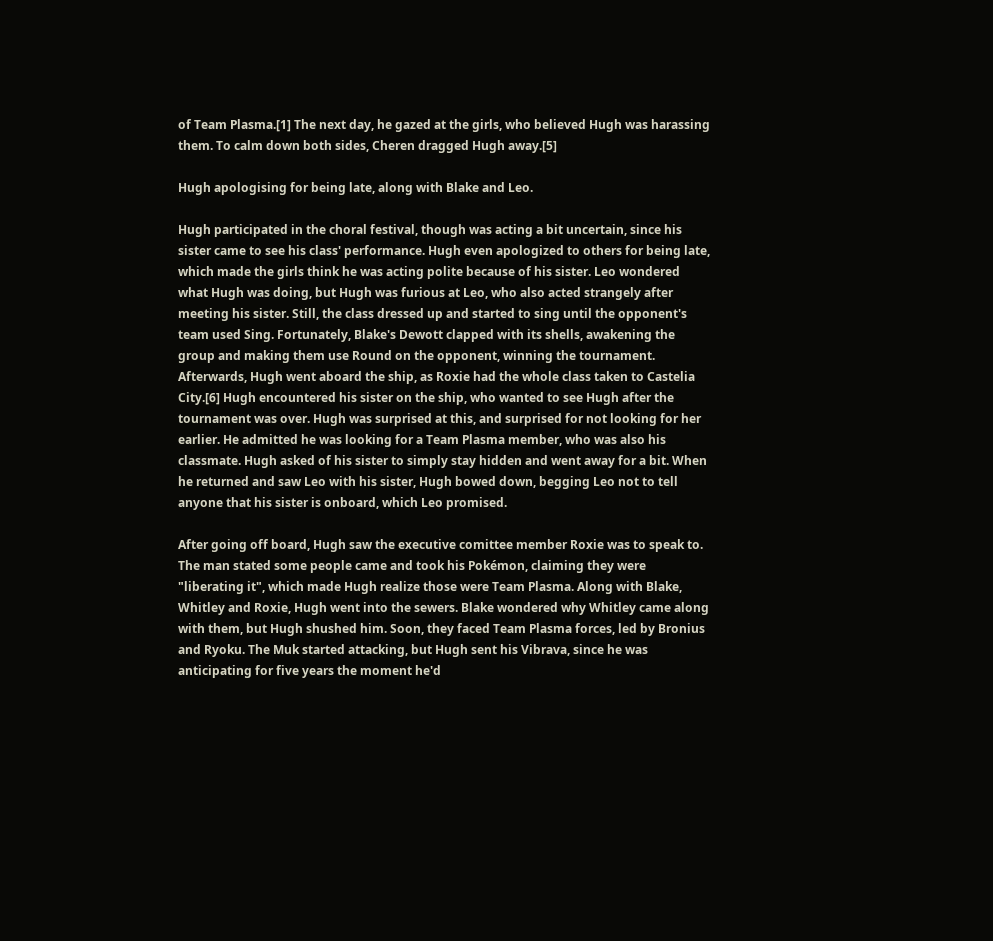of Team Plasma.[1] The next day, he gazed at the girls, who believed Hugh was harassing them. To calm down both sides, Cheren dragged Hugh away.[5]

Hugh apologising for being late, along with Blake and Leo.

Hugh participated in the choral festival, though was acting a bit uncertain, since his sister came to see his class' performance. Hugh even apologized to others for being late, which made the girls think he was acting polite because of his sister. Leo wondered what Hugh was doing, but Hugh was furious at Leo, who also acted strangely after meeting his sister. Still, the class dressed up and started to sing until the opponent's team used Sing. Fortunately, Blake's Dewott clapped with its shells, awakening the group and making them use Round on the opponent, winning the tournament. Afterwards, Hugh went aboard the ship, as Roxie had the whole class taken to Castelia City.[6] Hugh encountered his sister on the ship, who wanted to see Hugh after the tournament was over. Hugh was surprised at this, and surprised for not looking for her earlier. He admitted he was looking for a Team Plasma member, who was also his classmate. Hugh asked of his sister to simply stay hidden and went away for a bit. When he returned and saw Leo with his sister, Hugh bowed down, begging Leo not to tell anyone that his sister is onboard, which Leo promised.

After going off board, Hugh saw the executive comittee member Roxie was to speak to. The man stated some people came and took his Pokémon, claiming they were "liberating it", which made Hugh realize those were Team Plasma. Along with Blake, Whitley and Roxie, Hugh went into the sewers. Blake wondered why Whitley came along with them, but Hugh shushed him. Soon, they faced Team Plasma forces, led by Bronius and Ryoku. The Muk started attacking, but Hugh sent his Vibrava, since he was anticipating for five years the moment he'd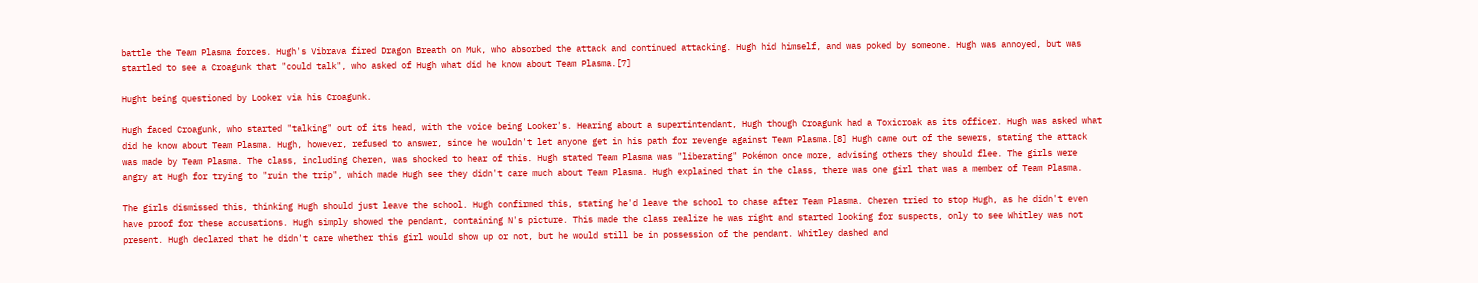battle the Team Plasma forces. Hugh's Vibrava fired Dragon Breath on Muk, who absorbed the attack and continued attacking. Hugh hid himself, and was poked by someone. Hugh was annoyed, but was startled to see a Croagunk that "could talk", who asked of Hugh what did he know about Team Plasma.[7]

Hught being questioned by Looker via his Croagunk.

Hugh faced Croagunk, who started "talking" out of its head, with the voice being Looker's. Hearing about a supertintendant, Hugh though Croagunk had a Toxicroak as its officer. Hugh was asked what did he know about Team Plasma. Hugh, however, refused to answer, since he wouldn't let anyone get in his path for revenge against Team Plasma.[8] Hugh came out of the sewers, stating the attack was made by Team Plasma. The class, including Cheren, was shocked to hear of this. Hugh stated Team Plasma was "liberating" Pokémon once more, advising others they should flee. The girls were angry at Hugh for trying to "ruin the trip", which made Hugh see they didn't care much about Team Plasma. Hugh explained that in the class, there was one girl that was a member of Team Plasma.

The girls dismissed this, thinking Hugh should just leave the school. Hugh confirmed this, stating he'd leave the school to chase after Team Plasma. Cheren tried to stop Hugh, as he didn't even have proof for these accusations. Hugh simply showed the pendant, containing N's picture. This made the class realize he was right and started looking for suspects, only to see Whitley was not present. Hugh declared that he didn't care whether this girl would show up or not, but he would still be in possession of the pendant. Whitley dashed and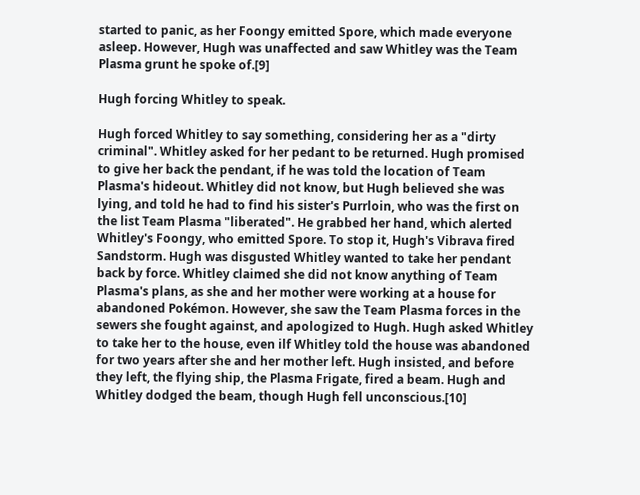started to panic, as her Foongy emitted Spore, which made everyone asleep. However, Hugh was unaffected and saw Whitley was the Team Plasma grunt he spoke of.[9]

Hugh forcing Whitley to speak.

Hugh forced Whitley to say something, considering her as a "dirty criminal". Whitley asked for her pedant to be returned. Hugh promised to give her back the pendant, if he was told the location of Team Plasma's hideout. Whitley did not know, but Hugh believed she was lying, and told he had to find his sister's Purrloin, who was the first on the list Team Plasma "liberated". He grabbed her hand, which alerted Whitley's Foongy, who emitted Spore. To stop it, Hugh's Vibrava fired Sandstorm. Hugh was disgusted Whitley wanted to take her pendant back by force. Whitley claimed she did not know anything of Team Plasma's plans, as she and her mother were working at a house for abandoned Pokémon. However, she saw the Team Plasma forces in the sewers she fought against, and apologized to Hugh. Hugh asked Whitley to take her to the house, even ilf Whitley told the house was abandoned for two years after she and her mother left. Hugh insisted, and before they left, the flying ship, the Plasma Frigate, fired a beam. Hugh and Whitley dodged the beam, though Hugh fell unconscious.[10]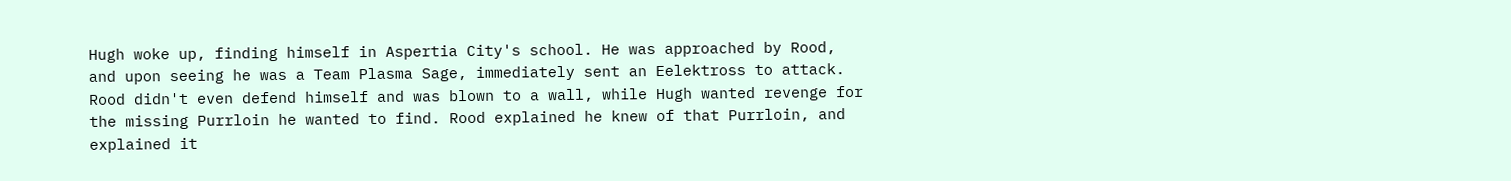Hugh woke up, finding himself in Aspertia City's school. He was approached by Rood, and upon seeing he was a Team Plasma Sage, immediately sent an Eelektross to attack. Rood didn't even defend himself and was blown to a wall, while Hugh wanted revenge for the missing Purrloin he wanted to find. Rood explained he knew of that Purrloin, and explained it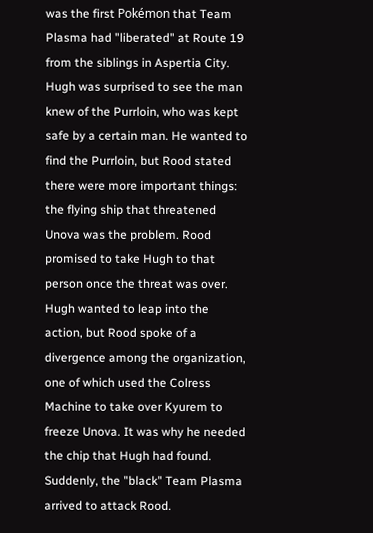was the first Pokémon that Team Plasma had "liberated" at Route 19 from the siblings in Aspertia City. Hugh was surprised to see the man knew of the Purrloin, who was kept safe by a certain man. He wanted to find the Purrloin, but Rood stated there were more important things: the flying ship that threatened Unova was the problem. Rood promised to take Hugh to that person once the threat was over. Hugh wanted to leap into the action, but Rood spoke of a divergence among the organization, one of which used the Colress Machine to take over Kyurem to freeze Unova. It was why he needed the chip that Hugh had found. Suddenly, the "black" Team Plasma arrived to attack Rood.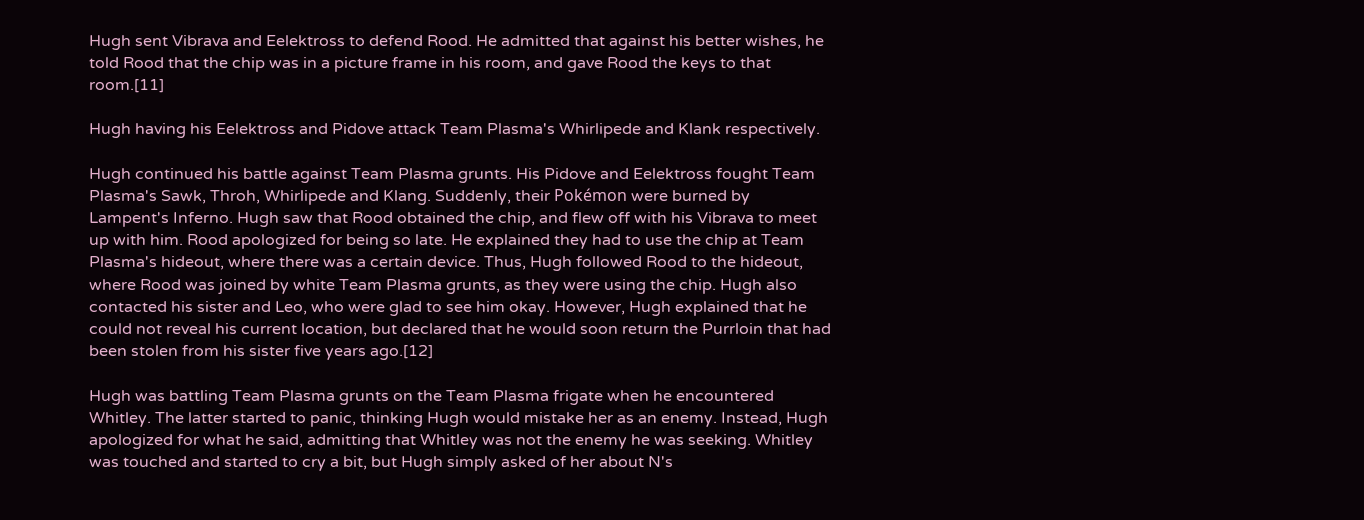Hugh sent Vibrava and Eelektross to defend Rood. He admitted that against his better wishes, he told Rood that the chip was in a picture frame in his room, and gave Rood the keys to that room.[11]

Hugh having his Eelektross and Pidove attack Team Plasma's Whirlipede and Klank respectively.

Hugh continued his battle against Team Plasma grunts. His Pidove and Eelektross fought Team Plasma's Sawk, Throh, Whirlipede and Klang. Suddenly, their Pokémon were burned by Lampent's Inferno. Hugh saw that Rood obtained the chip, and flew off with his Vibrava to meet up with him. Rood apologized for being so late. He explained they had to use the chip at Team Plasma's hideout, where there was a certain device. Thus, Hugh followed Rood to the hideout, where Rood was joined by white Team Plasma grunts, as they were using the chip. Hugh also contacted his sister and Leo, who were glad to see him okay. However, Hugh explained that he could not reveal his current location, but declared that he would soon return the Purrloin that had been stolen from his sister five years ago.[12]

Hugh was battling Team Plasma grunts on the Team Plasma frigate when he encountered Whitley. The latter started to panic, thinking Hugh would mistake her as an enemy. Instead, Hugh apologized for what he said, admitting that Whitley was not the enemy he was seeking. Whitley was touched and started to cry a bit, but Hugh simply asked of her about N's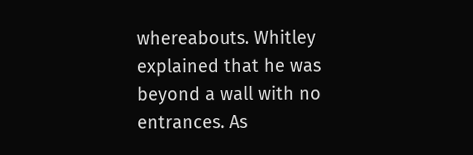whereabouts. Whitley explained that he was beyond a wall with no entrances. As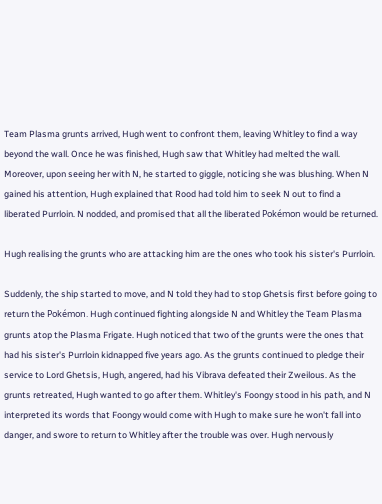Team Plasma grunts arrived, Hugh went to confront them, leaving Whitley to find a way beyond the wall. Once he was finished, Hugh saw that Whitley had melted the wall. Moreover, upon seeing her with N, he started to giggle, noticing she was blushing. When N gained his attention, Hugh explained that Rood had told him to seek N out to find a liberated Purrloin. N nodded, and promised that all the liberated Pokémon would be returned.

Hugh realising the grunts who are attacking him are the ones who took his sister's Purrloin.

Suddenly, the ship started to move, and N told they had to stop Ghetsis first before going to return the Pokémon. Hugh continued fighting alongside N and Whitley the Team Plasma grunts atop the Plasma Frigate. Hugh noticed that two of the grunts were the ones that had his sister's Purrloin kidnapped five years ago. As the grunts continued to pledge their service to Lord Ghetsis, Hugh, angered, had his Vibrava defeated their Zweilous. As the grunts retreated, Hugh wanted to go after them. Whitley's Foongy stood in his path, and N interpreted its words that Foongy would come with Hugh to make sure he won't fall into danger, and swore to return to Whitley after the trouble was over. Hugh nervously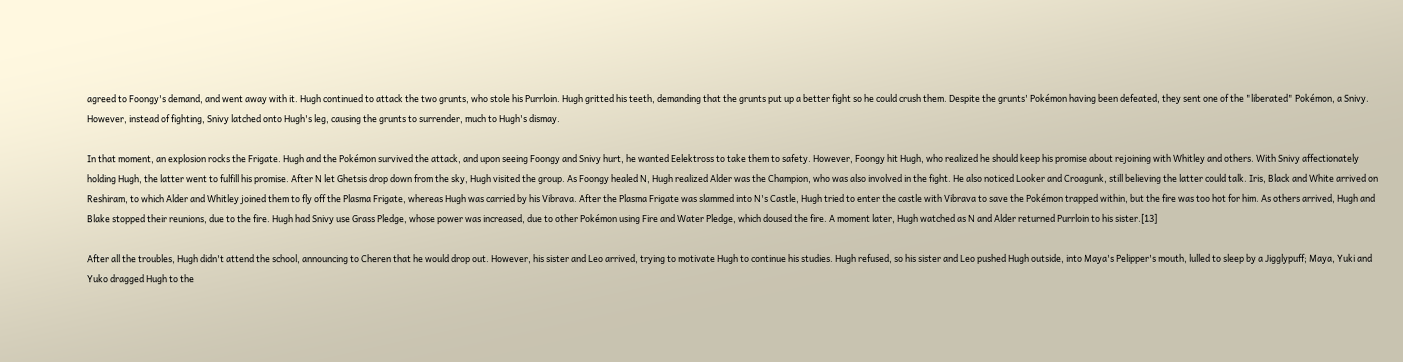agreed to Foongy's demand, and went away with it. Hugh continued to attack the two grunts, who stole his Purrloin. Hugh gritted his teeth, demanding that the grunts put up a better fight so he could crush them. Despite the grunts' Pokémon having been defeated, they sent one of the "liberated" Pokémon, a Snivy. However, instead of fighting, Snivy latched onto Hugh's leg, causing the grunts to surrender, much to Hugh's dismay.

In that moment, an explosion rocks the Frigate. Hugh and the Pokémon survived the attack, and upon seeing Foongy and Snivy hurt, he wanted Eelektross to take them to safety. However, Foongy hit Hugh, who realized he should keep his promise about rejoining with Whitley and others. With Snivy affectionately holding Hugh, the latter went to fulfill his promise. After N let Ghetsis drop down from the sky, Hugh visited the group. As Foongy healed N, Hugh realized Alder was the Champion, who was also involved in the fight. He also noticed Looker and Croagunk, still believing the latter could talk. Iris, Black and White arrived on Reshiram, to which Alder and Whitley joined them to fly off the Plasma Frigate, whereas Hugh was carried by his Vibrava. After the Plasma Frigate was slammed into N's Castle, Hugh tried to enter the castle with Vibrava to save the Pokémon trapped within, but the fire was too hot for him. As others arrived, Hugh and Blake stopped their reunions, due to the fire. Hugh had Snivy use Grass Pledge, whose power was increased, due to other Pokémon using Fire and Water Pledge, which doused the fire. A moment later, Hugh watched as N and Alder returned Purrloin to his sister.[13]

After all the troubles, Hugh didn't attend the school, announcing to Cheren that he would drop out. However, his sister and Leo arrived, trying to motivate Hugh to continue his studies. Hugh refused, so his sister and Leo pushed Hugh outside, into Maya's Pelipper's mouth, lulled to sleep by a Jigglypuff; Maya, Yuki and Yuko dragged Hugh to the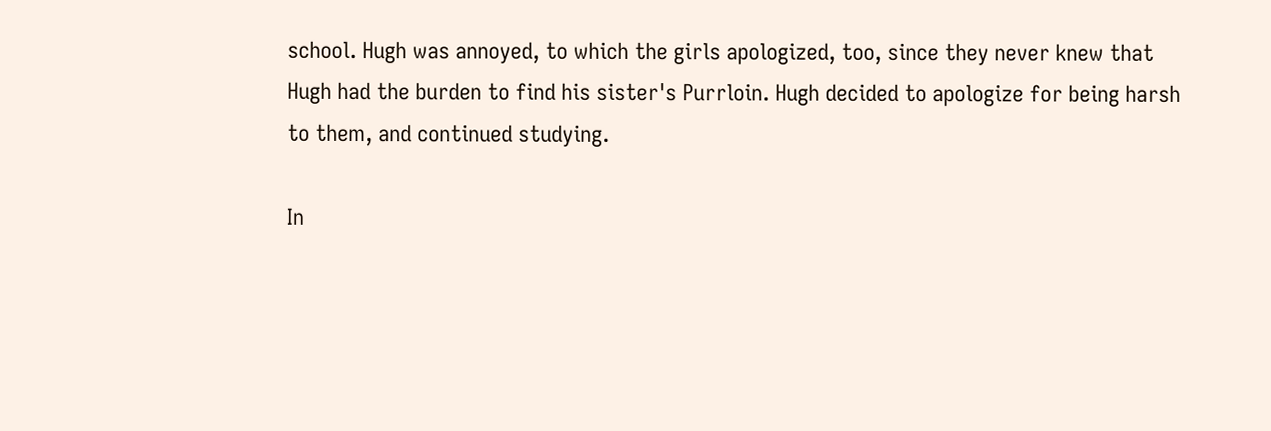school. Hugh was annoyed, to which the girls apologized, too, since they never knew that Hugh had the burden to find his sister's Purrloin. Hugh decided to apologize for being harsh to them, and continued studying.

In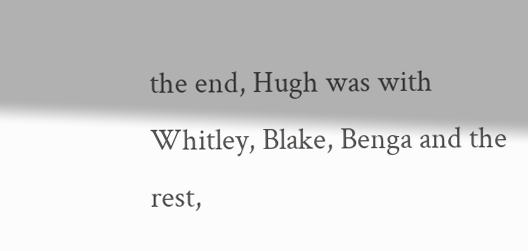the end, Hugh was with Whitley, Blake, Benga and the rest,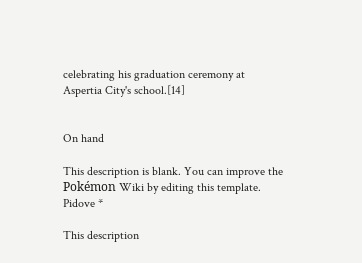celebrating his graduation ceremony at Aspertia City's school.[14]


On hand

This description is blank. You can improve the Pokémon Wiki by editing this template.
Pidove *

This description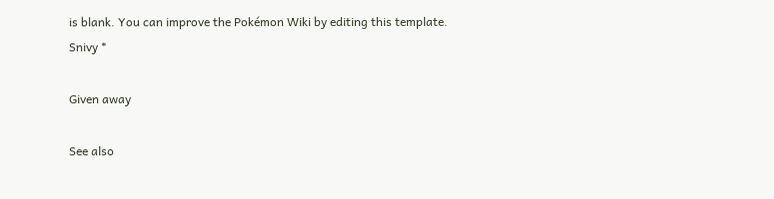is blank. You can improve the Pokémon Wiki by editing this template.
Snivy *

Given away

See also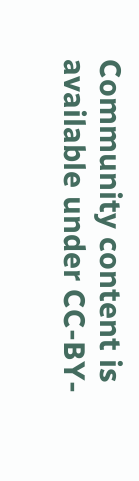Community content is available under CC-BY-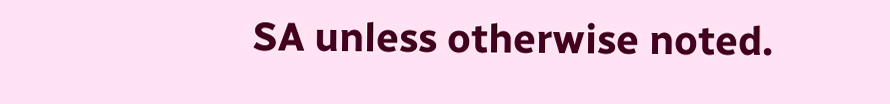SA unless otherwise noted.